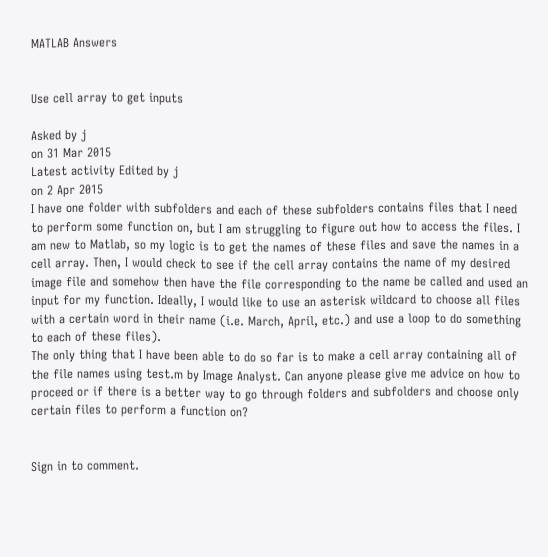MATLAB Answers


Use cell array to get inputs

Asked by j
on 31 Mar 2015
Latest activity Edited by j
on 2 Apr 2015
I have one folder with subfolders and each of these subfolders contains files that I need to perform some function on, but I am struggling to figure out how to access the files. I am new to Matlab, so my logic is to get the names of these files and save the names in a cell array. Then, I would check to see if the cell array contains the name of my desired image file and somehow then have the file corresponding to the name be called and used an input for my function. Ideally, I would like to use an asterisk wildcard to choose all files with a certain word in their name (i.e. March, April, etc.) and use a loop to do something to each of these files).
The only thing that I have been able to do so far is to make a cell array containing all of the file names using test.m by Image Analyst. Can anyone please give me advice on how to proceed or if there is a better way to go through folders and subfolders and choose only certain files to perform a function on?


Sign in to comment.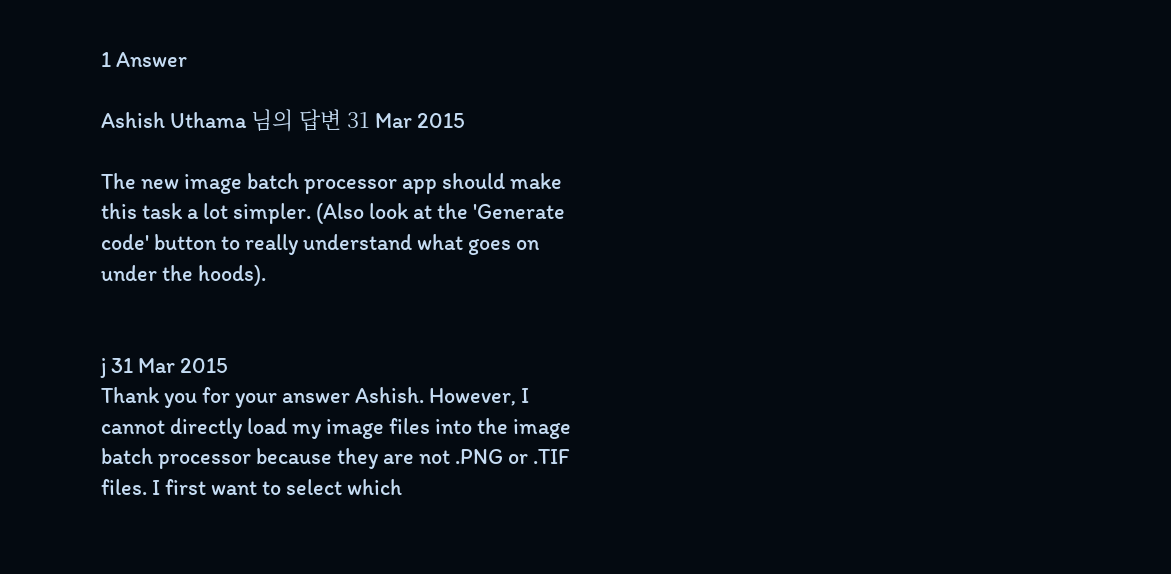1 Answer

Ashish Uthama 님의 답변 31 Mar 2015

The new image batch processor app should make this task a lot simpler. (Also look at the 'Generate code' button to really understand what goes on under the hoods).


j 31 Mar 2015
Thank you for your answer Ashish. However, I cannot directly load my image files into the image batch processor because they are not .PNG or .TIF files. I first want to select which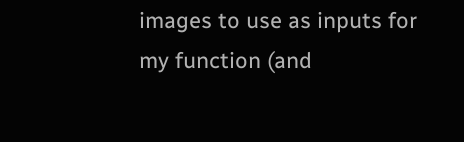images to use as inputs for my function (and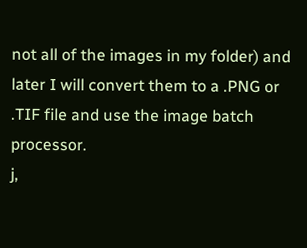not all of the images in my folder) and later I will convert them to a .PNG or .TIF file and use the image batch processor.
j,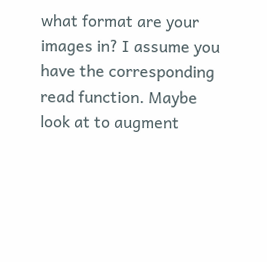what format are your images in? I assume you have the corresponding read function. Maybe look at to augment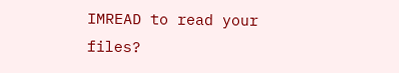IMREAD to read your files?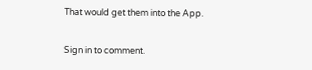That would get them into the App.

Sign in to comment.